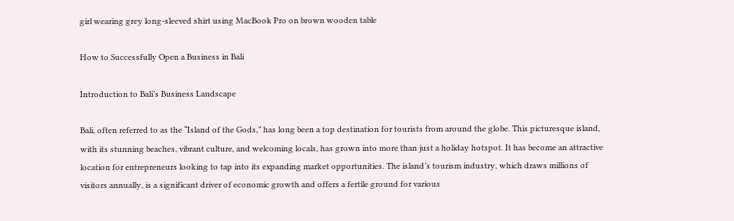girl wearing grey long-sleeved shirt using MacBook Pro on brown wooden table

How to Successfully Open a Business in Bali

Introduction to Bali’s Business Landscape

Bali, often referred to as the “Island of the Gods,” has long been a top destination for tourists from around the globe. This picturesque island, with its stunning beaches, vibrant culture, and welcoming locals, has grown into more than just a holiday hotspot. It has become an attractive location for entrepreneurs looking to tap into its expanding market opportunities. The island’s tourism industry, which draws millions of visitors annually, is a significant driver of economic growth and offers a fertile ground for various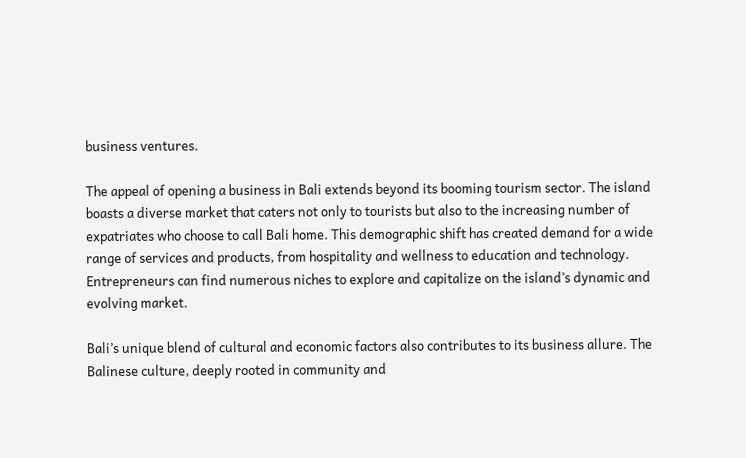business ventures.

The appeal of opening a business in Bali extends beyond its booming tourism sector. The island boasts a diverse market that caters not only to tourists but also to the increasing number of expatriates who choose to call Bali home. This demographic shift has created demand for a wide range of services and products, from hospitality and wellness to education and technology. Entrepreneurs can find numerous niches to explore and capitalize on the island’s dynamic and evolving market.

Bali’s unique blend of cultural and economic factors also contributes to its business allure. The Balinese culture, deeply rooted in community and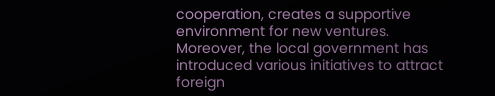cooperation, creates a supportive environment for new ventures. Moreover, the local government has introduced various initiatives to attract foreign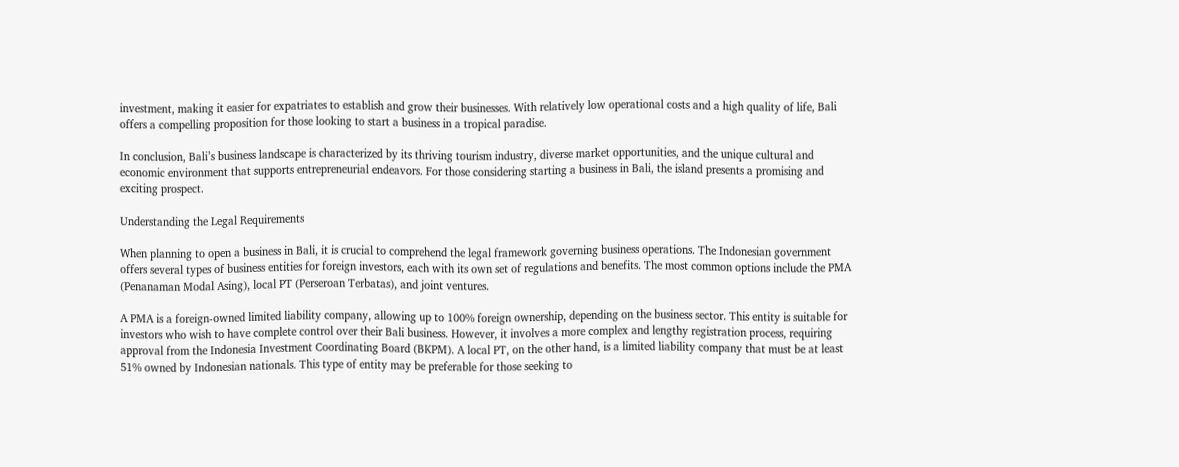investment, making it easier for expatriates to establish and grow their businesses. With relatively low operational costs and a high quality of life, Bali offers a compelling proposition for those looking to start a business in a tropical paradise.

In conclusion, Bali’s business landscape is characterized by its thriving tourism industry, diverse market opportunities, and the unique cultural and economic environment that supports entrepreneurial endeavors. For those considering starting a business in Bali, the island presents a promising and exciting prospect.

Understanding the Legal Requirements

When planning to open a business in Bali, it is crucial to comprehend the legal framework governing business operations. The Indonesian government offers several types of business entities for foreign investors, each with its own set of regulations and benefits. The most common options include the PMA (Penanaman Modal Asing), local PT (Perseroan Terbatas), and joint ventures.

A PMA is a foreign-owned limited liability company, allowing up to 100% foreign ownership, depending on the business sector. This entity is suitable for investors who wish to have complete control over their Bali business. However, it involves a more complex and lengthy registration process, requiring approval from the Indonesia Investment Coordinating Board (BKPM). A local PT, on the other hand, is a limited liability company that must be at least 51% owned by Indonesian nationals. This type of entity may be preferable for those seeking to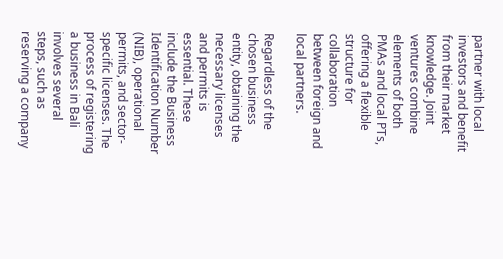partner with local investors and benefit from their market knowledge. Joint ventures combine elements of both PMAs and local PTs, offering a flexible structure for collaboration between foreign and local partners.

Regardless of the chosen business entity, obtaining the necessary licenses and permits is essential. These include the Business Identification Number (NIB), operational permits, and sector-specific licenses. The process of registering a business in Bali involves several steps, such as reserving a company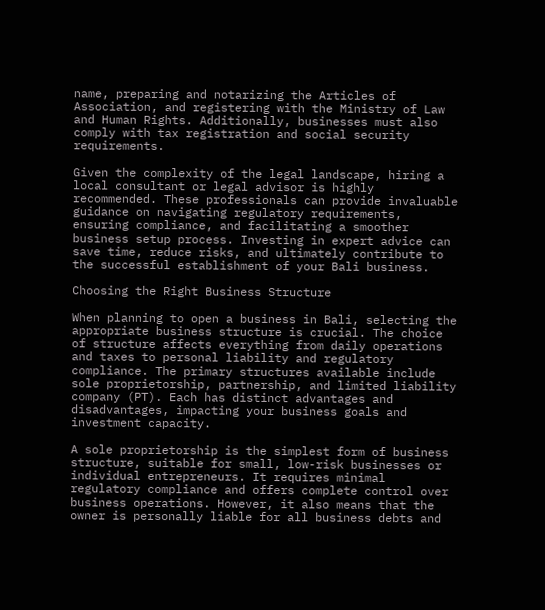name, preparing and notarizing the Articles of Association, and registering with the Ministry of Law and Human Rights. Additionally, businesses must also comply with tax registration and social security requirements.

Given the complexity of the legal landscape, hiring a local consultant or legal advisor is highly recommended. These professionals can provide invaluable guidance on navigating regulatory requirements, ensuring compliance, and facilitating a smoother business setup process. Investing in expert advice can save time, reduce risks, and ultimately contribute to the successful establishment of your Bali business.

Choosing the Right Business Structure

When planning to open a business in Bali, selecting the appropriate business structure is crucial. The choice of structure affects everything from daily operations and taxes to personal liability and regulatory compliance. The primary structures available include sole proprietorship, partnership, and limited liability company (PT). Each has distinct advantages and disadvantages, impacting your business goals and investment capacity.

A sole proprietorship is the simplest form of business structure, suitable for small, low-risk businesses or individual entrepreneurs. It requires minimal regulatory compliance and offers complete control over business operations. However, it also means that the owner is personally liable for all business debts and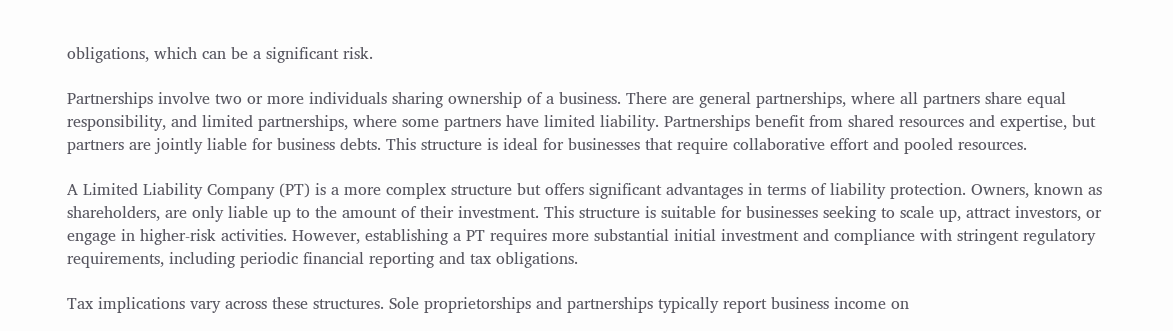obligations, which can be a significant risk.

Partnerships involve two or more individuals sharing ownership of a business. There are general partnerships, where all partners share equal responsibility, and limited partnerships, where some partners have limited liability. Partnerships benefit from shared resources and expertise, but partners are jointly liable for business debts. This structure is ideal for businesses that require collaborative effort and pooled resources.

A Limited Liability Company (PT) is a more complex structure but offers significant advantages in terms of liability protection. Owners, known as shareholders, are only liable up to the amount of their investment. This structure is suitable for businesses seeking to scale up, attract investors, or engage in higher-risk activities. However, establishing a PT requires more substantial initial investment and compliance with stringent regulatory requirements, including periodic financial reporting and tax obligations.

Tax implications vary across these structures. Sole proprietorships and partnerships typically report business income on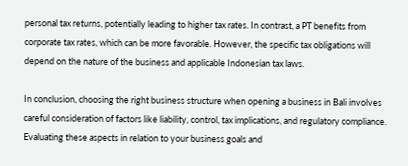personal tax returns, potentially leading to higher tax rates. In contrast, a PT benefits from corporate tax rates, which can be more favorable. However, the specific tax obligations will depend on the nature of the business and applicable Indonesian tax laws.

In conclusion, choosing the right business structure when opening a business in Bali involves careful consideration of factors like liability, control, tax implications, and regulatory compliance. Evaluating these aspects in relation to your business goals and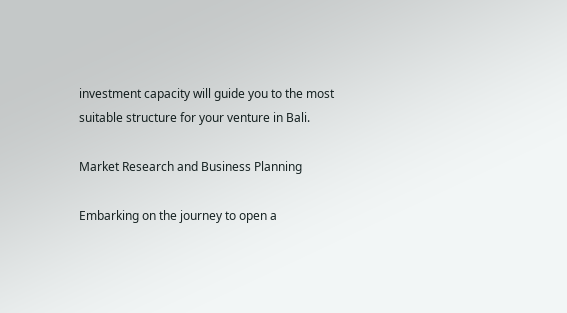investment capacity will guide you to the most suitable structure for your venture in Bali.

Market Research and Business Planning

Embarking on the journey to open a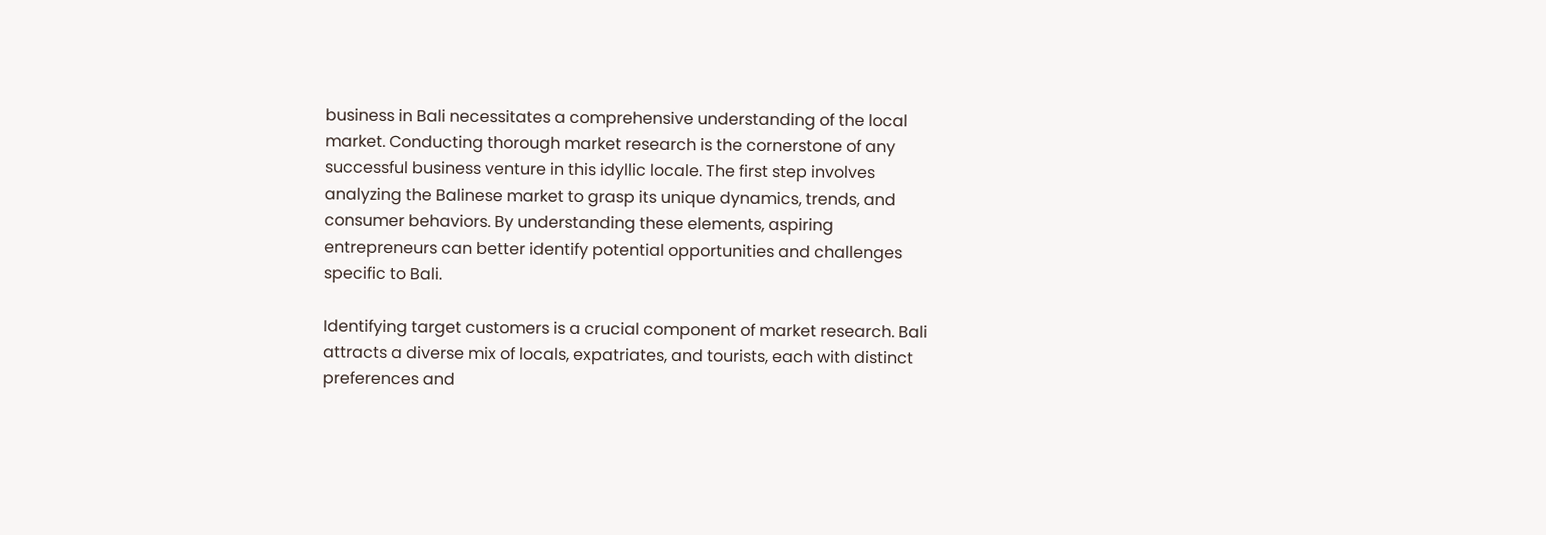business in Bali necessitates a comprehensive understanding of the local market. Conducting thorough market research is the cornerstone of any successful business venture in this idyllic locale. The first step involves analyzing the Balinese market to grasp its unique dynamics, trends, and consumer behaviors. By understanding these elements, aspiring entrepreneurs can better identify potential opportunities and challenges specific to Bali.

Identifying target customers is a crucial component of market research. Bali attracts a diverse mix of locals, expatriates, and tourists, each with distinct preferences and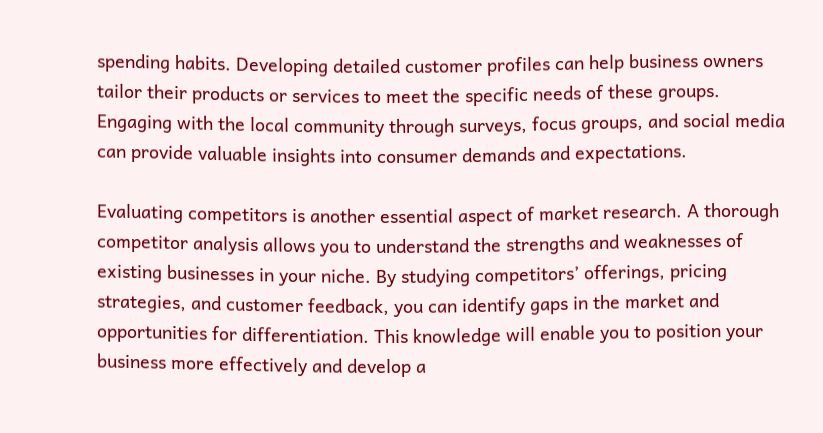spending habits. Developing detailed customer profiles can help business owners tailor their products or services to meet the specific needs of these groups. Engaging with the local community through surveys, focus groups, and social media can provide valuable insights into consumer demands and expectations.

Evaluating competitors is another essential aspect of market research. A thorough competitor analysis allows you to understand the strengths and weaknesses of existing businesses in your niche. By studying competitors’ offerings, pricing strategies, and customer feedback, you can identify gaps in the market and opportunities for differentiation. This knowledge will enable you to position your business more effectively and develop a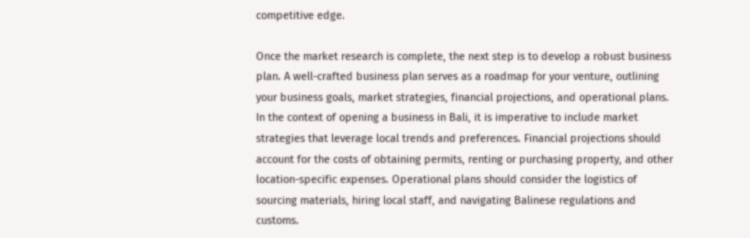competitive edge.

Once the market research is complete, the next step is to develop a robust business plan. A well-crafted business plan serves as a roadmap for your venture, outlining your business goals, market strategies, financial projections, and operational plans. In the context of opening a business in Bali, it is imperative to include market strategies that leverage local trends and preferences. Financial projections should account for the costs of obtaining permits, renting or purchasing property, and other location-specific expenses. Operational plans should consider the logistics of sourcing materials, hiring local staff, and navigating Balinese regulations and customs.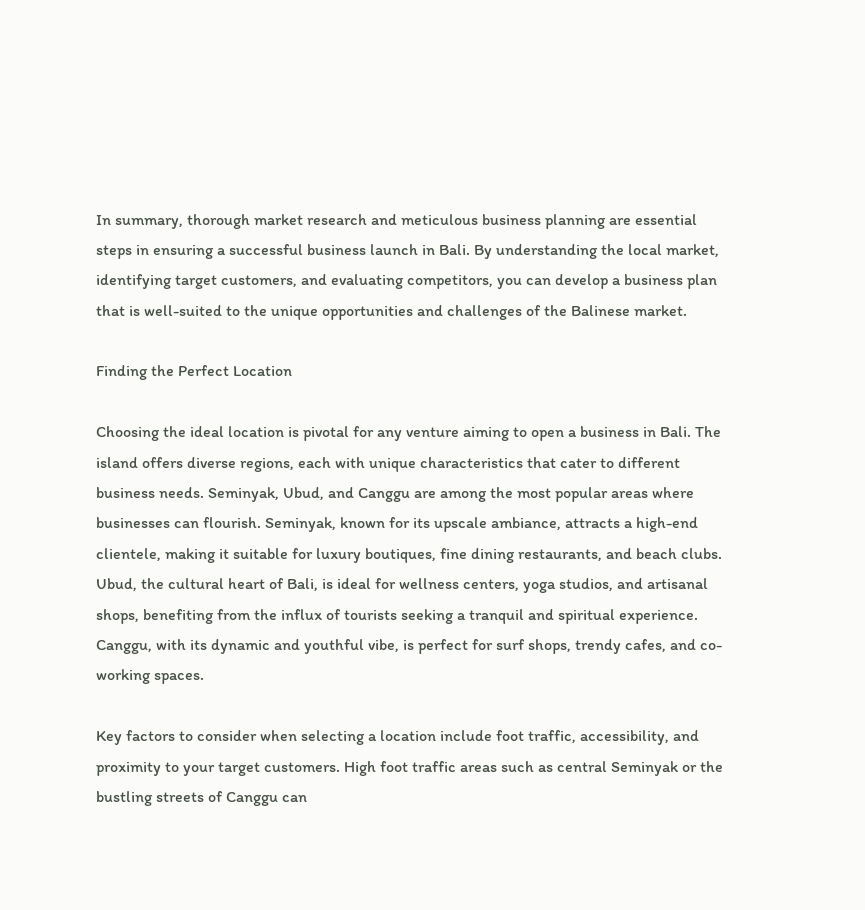In summary, thorough market research and meticulous business planning are essential steps in ensuring a successful business launch in Bali. By understanding the local market, identifying target customers, and evaluating competitors, you can develop a business plan that is well-suited to the unique opportunities and challenges of the Balinese market.

Finding the Perfect Location

Choosing the ideal location is pivotal for any venture aiming to open a business in Bali. The island offers diverse regions, each with unique characteristics that cater to different business needs. Seminyak, Ubud, and Canggu are among the most popular areas where businesses can flourish. Seminyak, known for its upscale ambiance, attracts a high-end clientele, making it suitable for luxury boutiques, fine dining restaurants, and beach clubs. Ubud, the cultural heart of Bali, is ideal for wellness centers, yoga studios, and artisanal shops, benefiting from the influx of tourists seeking a tranquil and spiritual experience. Canggu, with its dynamic and youthful vibe, is perfect for surf shops, trendy cafes, and co-working spaces.

Key factors to consider when selecting a location include foot traffic, accessibility, and proximity to your target customers. High foot traffic areas such as central Seminyak or the bustling streets of Canggu can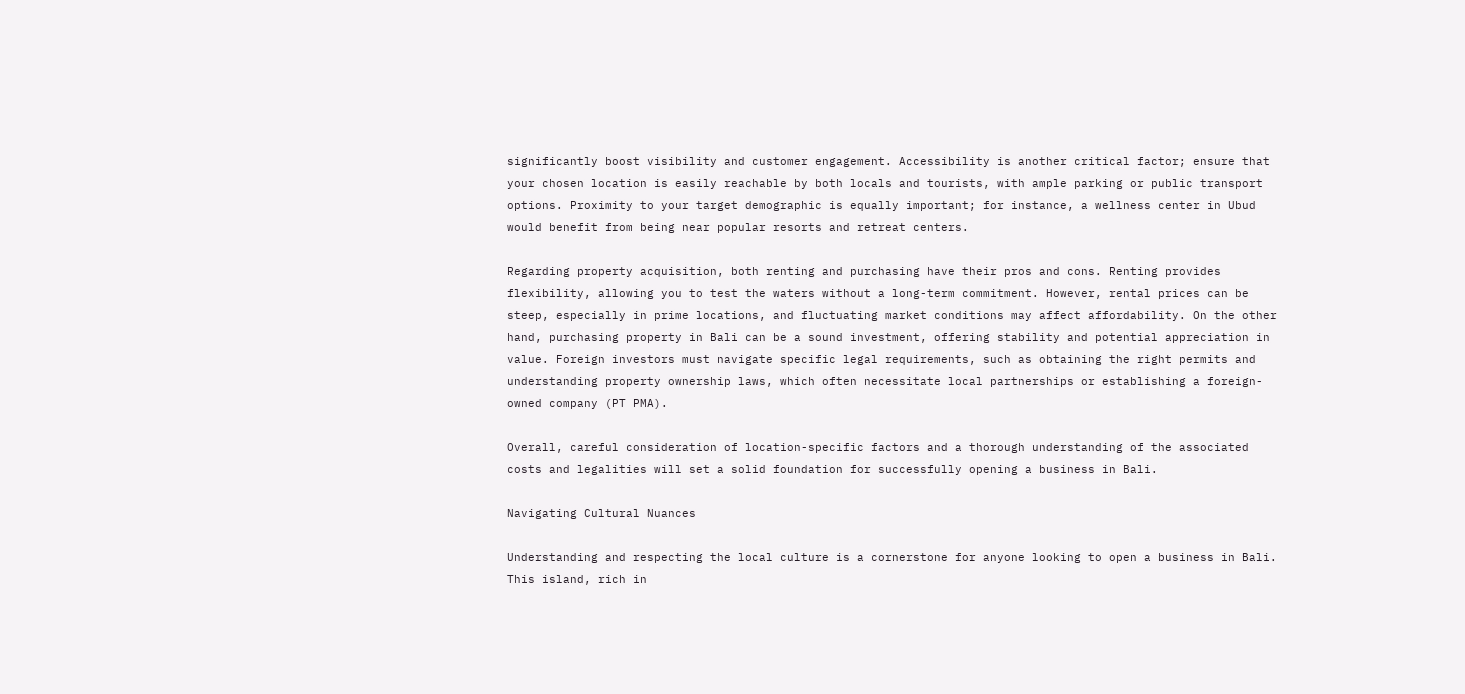significantly boost visibility and customer engagement. Accessibility is another critical factor; ensure that your chosen location is easily reachable by both locals and tourists, with ample parking or public transport options. Proximity to your target demographic is equally important; for instance, a wellness center in Ubud would benefit from being near popular resorts and retreat centers.

Regarding property acquisition, both renting and purchasing have their pros and cons. Renting provides flexibility, allowing you to test the waters without a long-term commitment. However, rental prices can be steep, especially in prime locations, and fluctuating market conditions may affect affordability. On the other hand, purchasing property in Bali can be a sound investment, offering stability and potential appreciation in value. Foreign investors must navigate specific legal requirements, such as obtaining the right permits and understanding property ownership laws, which often necessitate local partnerships or establishing a foreign-owned company (PT PMA).

Overall, careful consideration of location-specific factors and a thorough understanding of the associated costs and legalities will set a solid foundation for successfully opening a business in Bali.

Navigating Cultural Nuances

Understanding and respecting the local culture is a cornerstone for anyone looking to open a business in Bali. This island, rich in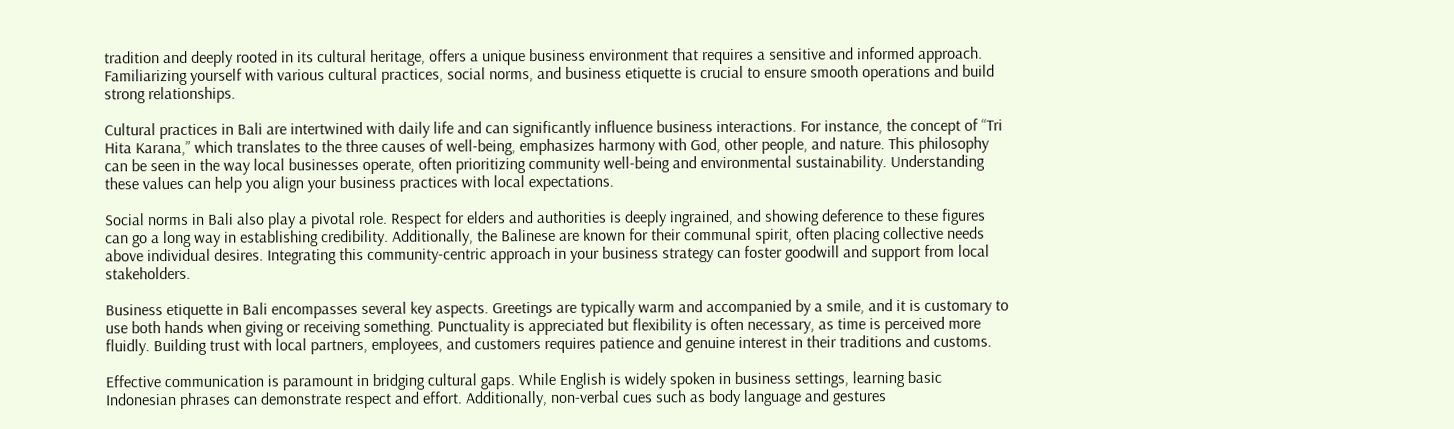tradition and deeply rooted in its cultural heritage, offers a unique business environment that requires a sensitive and informed approach. Familiarizing yourself with various cultural practices, social norms, and business etiquette is crucial to ensure smooth operations and build strong relationships.

Cultural practices in Bali are intertwined with daily life and can significantly influence business interactions. For instance, the concept of “Tri Hita Karana,” which translates to the three causes of well-being, emphasizes harmony with God, other people, and nature. This philosophy can be seen in the way local businesses operate, often prioritizing community well-being and environmental sustainability. Understanding these values can help you align your business practices with local expectations.

Social norms in Bali also play a pivotal role. Respect for elders and authorities is deeply ingrained, and showing deference to these figures can go a long way in establishing credibility. Additionally, the Balinese are known for their communal spirit, often placing collective needs above individual desires. Integrating this community-centric approach in your business strategy can foster goodwill and support from local stakeholders.

Business etiquette in Bali encompasses several key aspects. Greetings are typically warm and accompanied by a smile, and it is customary to use both hands when giving or receiving something. Punctuality is appreciated but flexibility is often necessary, as time is perceived more fluidly. Building trust with local partners, employees, and customers requires patience and genuine interest in their traditions and customs.

Effective communication is paramount in bridging cultural gaps. While English is widely spoken in business settings, learning basic Indonesian phrases can demonstrate respect and effort. Additionally, non-verbal cues such as body language and gestures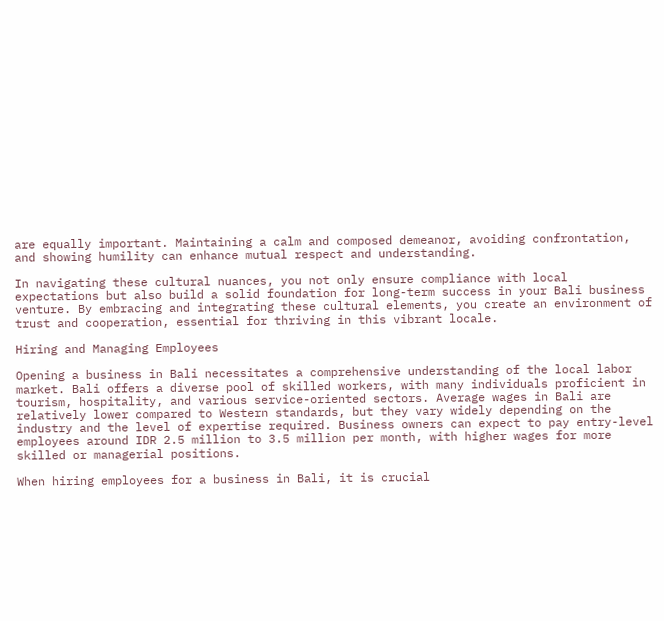are equally important. Maintaining a calm and composed demeanor, avoiding confrontation, and showing humility can enhance mutual respect and understanding.

In navigating these cultural nuances, you not only ensure compliance with local expectations but also build a solid foundation for long-term success in your Bali business venture. By embracing and integrating these cultural elements, you create an environment of trust and cooperation, essential for thriving in this vibrant locale.

Hiring and Managing Employees

Opening a business in Bali necessitates a comprehensive understanding of the local labor market. Bali offers a diverse pool of skilled workers, with many individuals proficient in tourism, hospitality, and various service-oriented sectors. Average wages in Bali are relatively lower compared to Western standards, but they vary widely depending on the industry and the level of expertise required. Business owners can expect to pay entry-level employees around IDR 2.5 million to 3.5 million per month, with higher wages for more skilled or managerial positions.

When hiring employees for a business in Bali, it is crucial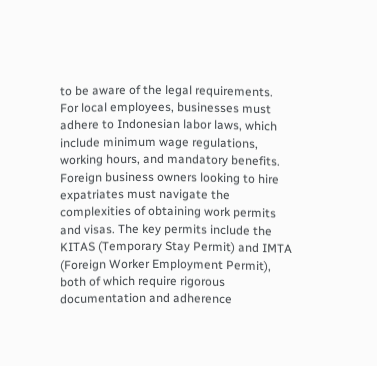to be aware of the legal requirements. For local employees, businesses must adhere to Indonesian labor laws, which include minimum wage regulations, working hours, and mandatory benefits. Foreign business owners looking to hire expatriates must navigate the complexities of obtaining work permits and visas. The key permits include the KITAS (Temporary Stay Permit) and IMTA (Foreign Worker Employment Permit), both of which require rigorous documentation and adherence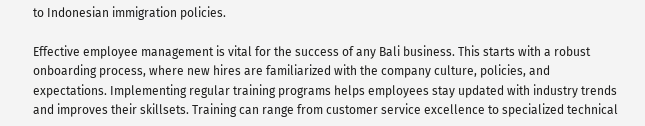to Indonesian immigration policies.

Effective employee management is vital for the success of any Bali business. This starts with a robust onboarding process, where new hires are familiarized with the company culture, policies, and expectations. Implementing regular training programs helps employees stay updated with industry trends and improves their skillsets. Training can range from customer service excellence to specialized technical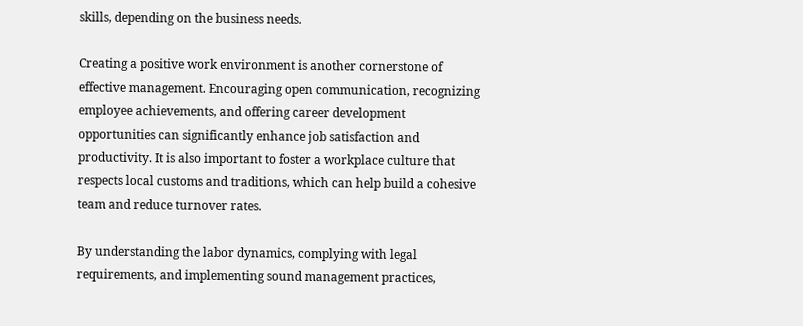skills, depending on the business needs.

Creating a positive work environment is another cornerstone of effective management. Encouraging open communication, recognizing employee achievements, and offering career development opportunities can significantly enhance job satisfaction and productivity. It is also important to foster a workplace culture that respects local customs and traditions, which can help build a cohesive team and reduce turnover rates.

By understanding the labor dynamics, complying with legal requirements, and implementing sound management practices,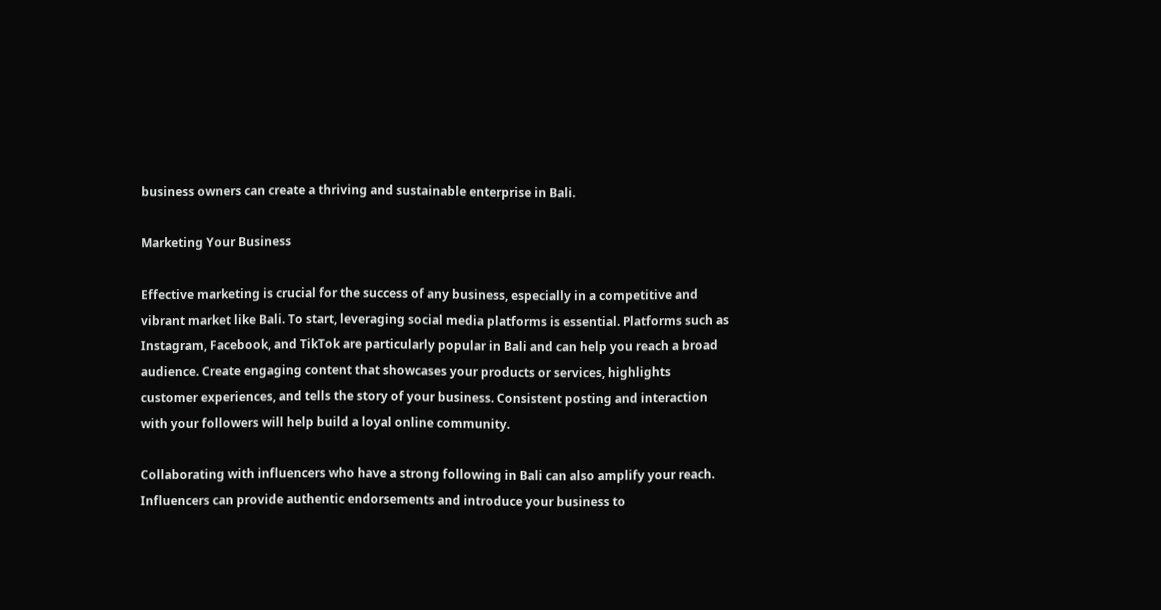business owners can create a thriving and sustainable enterprise in Bali.

Marketing Your Business

Effective marketing is crucial for the success of any business, especially in a competitive and vibrant market like Bali. To start, leveraging social media platforms is essential. Platforms such as Instagram, Facebook, and TikTok are particularly popular in Bali and can help you reach a broad audience. Create engaging content that showcases your products or services, highlights customer experiences, and tells the story of your business. Consistent posting and interaction with your followers will help build a loyal online community.

Collaborating with influencers who have a strong following in Bali can also amplify your reach. Influencers can provide authentic endorsements and introduce your business to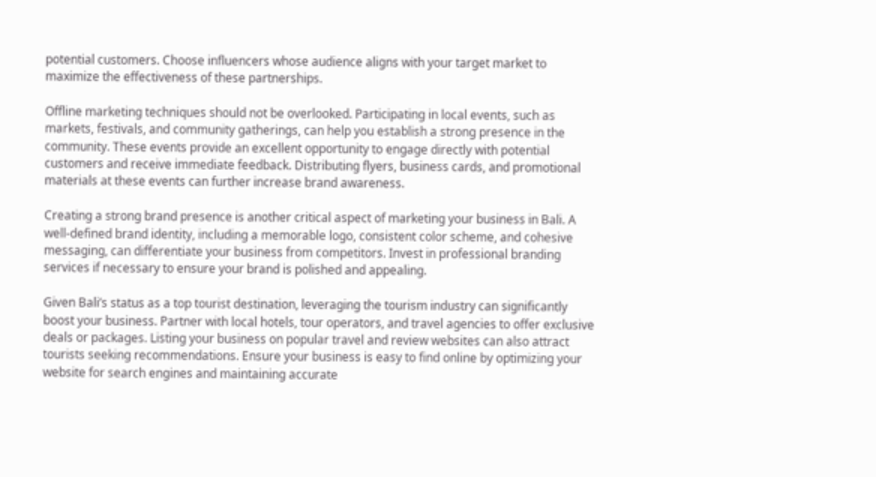potential customers. Choose influencers whose audience aligns with your target market to maximize the effectiveness of these partnerships.

Offline marketing techniques should not be overlooked. Participating in local events, such as markets, festivals, and community gatherings, can help you establish a strong presence in the community. These events provide an excellent opportunity to engage directly with potential customers and receive immediate feedback. Distributing flyers, business cards, and promotional materials at these events can further increase brand awareness.

Creating a strong brand presence is another critical aspect of marketing your business in Bali. A well-defined brand identity, including a memorable logo, consistent color scheme, and cohesive messaging, can differentiate your business from competitors. Invest in professional branding services if necessary to ensure your brand is polished and appealing.

Given Bali’s status as a top tourist destination, leveraging the tourism industry can significantly boost your business. Partner with local hotels, tour operators, and travel agencies to offer exclusive deals or packages. Listing your business on popular travel and review websites can also attract tourists seeking recommendations. Ensure your business is easy to find online by optimizing your website for search engines and maintaining accurate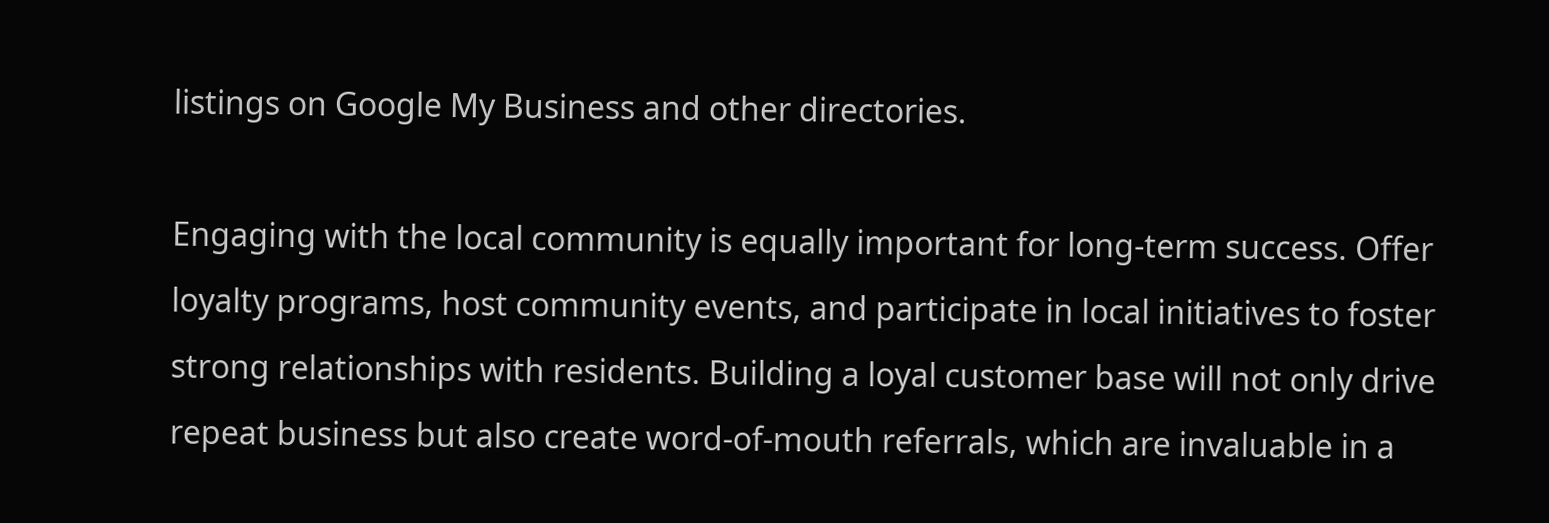listings on Google My Business and other directories.

Engaging with the local community is equally important for long-term success. Offer loyalty programs, host community events, and participate in local initiatives to foster strong relationships with residents. Building a loyal customer base will not only drive repeat business but also create word-of-mouth referrals, which are invaluable in a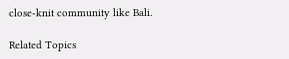close-knit community like Bali.

Related Topics